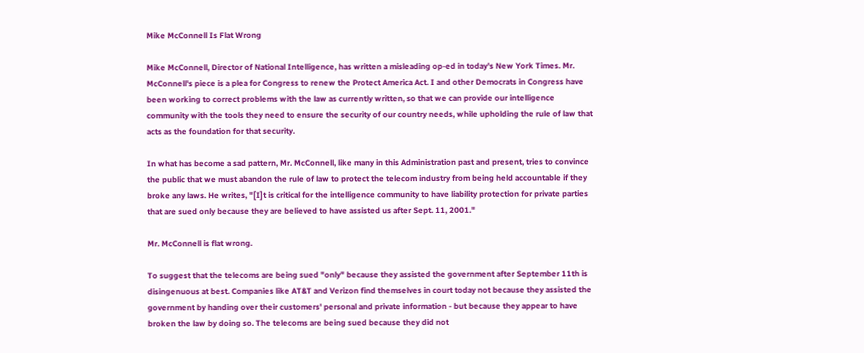Mike McConnell Is Flat Wrong

Mike McConnell, Director of National Intelligence, has written a misleading op-ed in today's New York Times. Mr. McConnell's piece is a plea for Congress to renew the Protect America Act. I and other Democrats in Congress have been working to correct problems with the law as currently written, so that we can provide our intelligence community with the tools they need to ensure the security of our country needs, while upholding the rule of law that acts as the foundation for that security.

In what has become a sad pattern, Mr. McConnell, like many in this Administration past and present, tries to convince the public that we must abandon the rule of law to protect the telecom industry from being held accountable if they broke any laws. He writes, "[I]t is critical for the intelligence community to have liability protection for private parties that are sued only because they are believed to have assisted us after Sept. 11, 2001."

Mr. McConnell is flat wrong.

To suggest that the telecoms are being sued "only" because they assisted the government after September 11th is disingenuous at best. Companies like AT&T and Verizon find themselves in court today not because they assisted the government by handing over their customers' personal and private information - but because they appear to have broken the law by doing so. The telecoms are being sued because they did not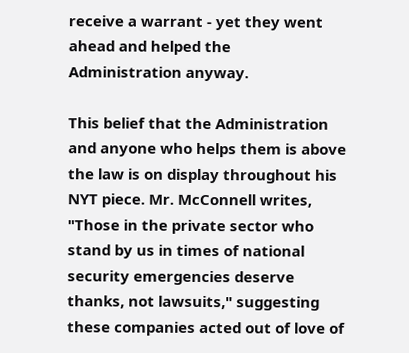receive a warrant - yet they went ahead and helped the Administration anyway.

This belief that the Administration and anyone who helps them is above the law is on display throughout his NYT piece. Mr. McConnell writes, "Those in the private sector who stand by us in times of national security emergencies deserve thanks, not lawsuits," suggesting these companies acted out of love of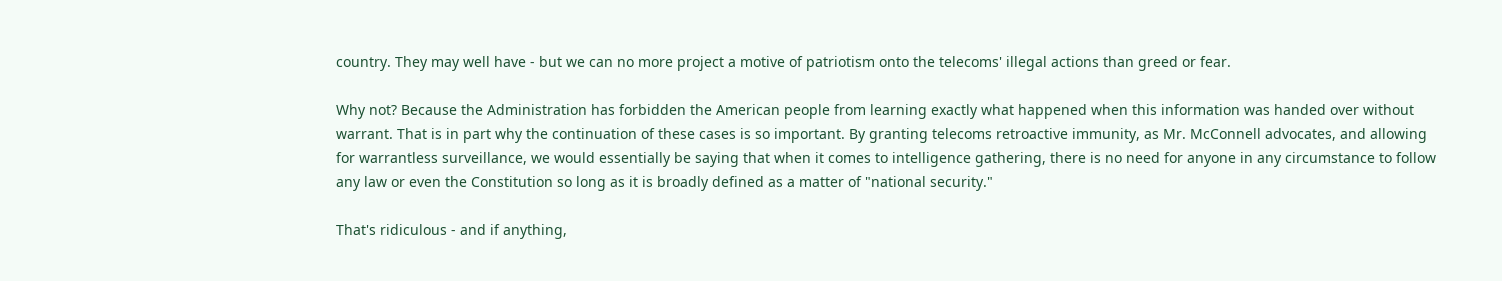country. They may well have - but we can no more project a motive of patriotism onto the telecoms' illegal actions than greed or fear.

Why not? Because the Administration has forbidden the American people from learning exactly what happened when this information was handed over without warrant. That is in part why the continuation of these cases is so important. By granting telecoms retroactive immunity, as Mr. McConnell advocates, and allowing for warrantless surveillance, we would essentially be saying that when it comes to intelligence gathering, there is no need for anyone in any circumstance to follow any law or even the Constitution so long as it is broadly defined as a matter of "national security."

That's ridiculous - and if anything,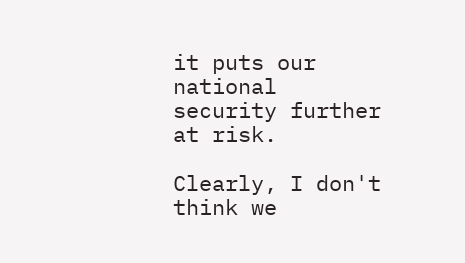it puts our national security further at risk.

Clearly, I don't think we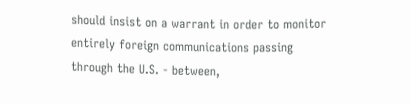should insist on a warrant in order to monitor entirely foreign communications passing through the U.S. - between,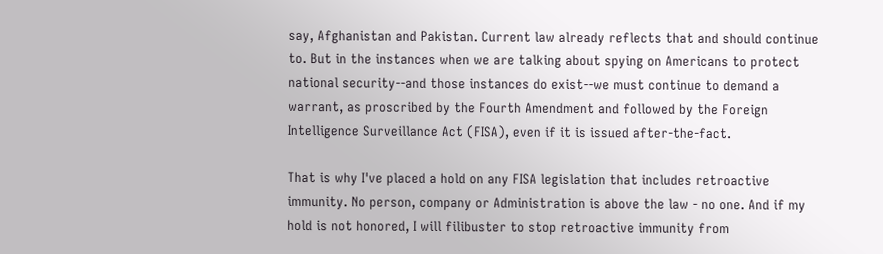say, Afghanistan and Pakistan. Current law already reflects that and should continue to. But in the instances when we are talking about spying on Americans to protect national security--and those instances do exist--we must continue to demand a warrant, as proscribed by the Fourth Amendment and followed by the Foreign Intelligence Surveillance Act (FISA), even if it is issued after-the-fact.

That is why I've placed a hold on any FISA legislation that includes retroactive immunity. No person, company or Administration is above the law - no one. And if my hold is not honored, I will filibuster to stop retroactive immunity from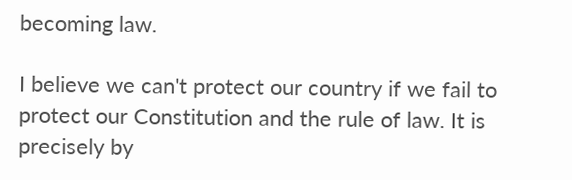becoming law.

I believe we can't protect our country if we fail to protect our Constitution and the rule of law. It is precisely by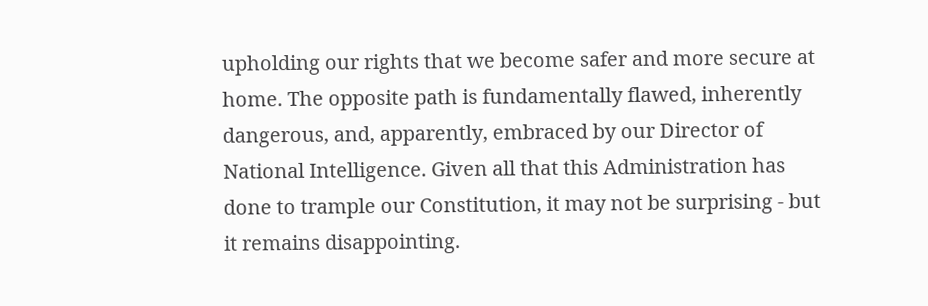upholding our rights that we become safer and more secure at home. The opposite path is fundamentally flawed, inherently dangerous, and, apparently, embraced by our Director of National Intelligence. Given all that this Administration has done to trample our Constitution, it may not be surprising - but it remains disappointing.